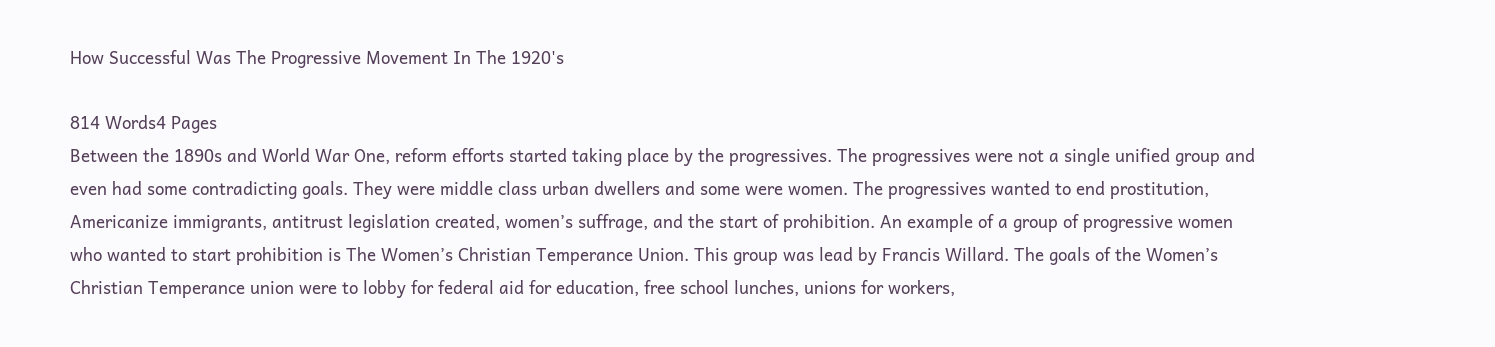How Successful Was The Progressive Movement In The 1920's

814 Words4 Pages
Between the 1890s and World War One, reform efforts started taking place by the progressives. The progressives were not a single unified group and even had some contradicting goals. They were middle class urban dwellers and some were women. The progressives wanted to end prostitution, Americanize immigrants, antitrust legislation created, women’s suffrage, and the start of prohibition. An example of a group of progressive women who wanted to start prohibition is The Women’s Christian Temperance Union. This group was lead by Francis Willard. The goals of the Women’s Christian Temperance union were to lobby for federal aid for education, free school lunches, unions for workers,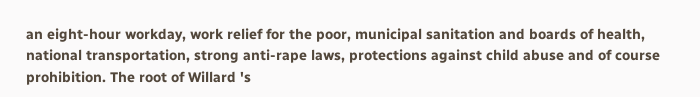an eight-hour workday, work relief for the poor, municipal sanitation and boards of health, national transportation, strong anti-rape laws, protections against child abuse and of course prohibition. The root of Willard 's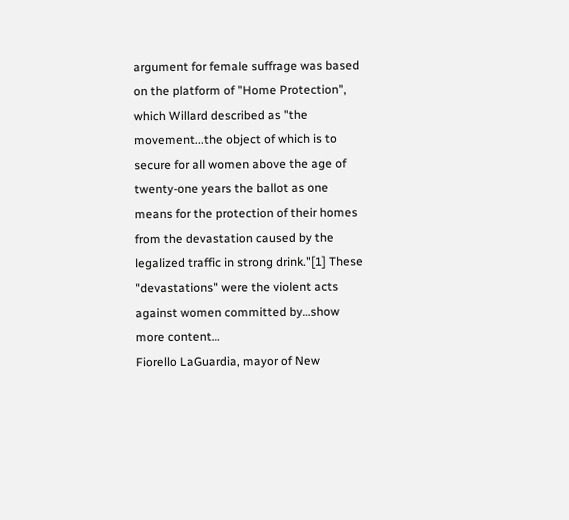argument for female suffrage was based on the platform of "Home Protection", which Willard described as "the movement...the object of which is to secure for all women above the age of twenty-one years the ballot as one means for the protection of their homes from the devastation caused by the legalized traffic in strong drink."[1] These "devastations" were the violent acts against women committed by…show more content…
Fiorello LaGuardia, mayor of New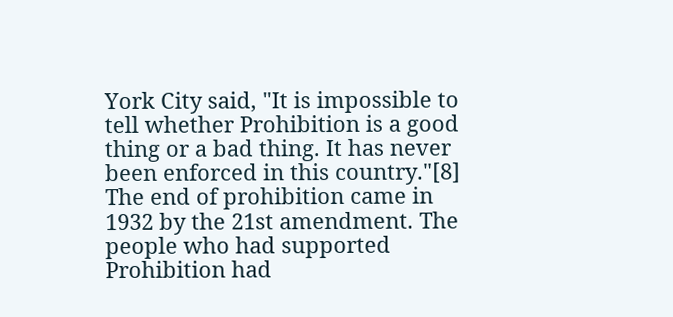York City said, "It is impossible to tell whether Prohibition is a good thing or a bad thing. It has never been enforced in this country."[8] The end of prohibition came in 1932 by the 21st amendment. The people who had supported Prohibition had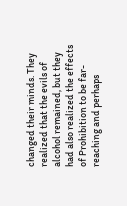changed their minds. They realized that the evils of alcohol remained, but they had also realized the effects of Prohibition to be far-reaching and perhaps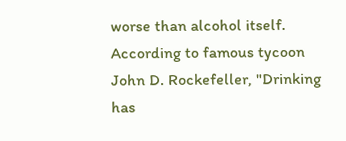worse than alcohol itself. According to famous tycoon John D. Rockefeller, "Drinking has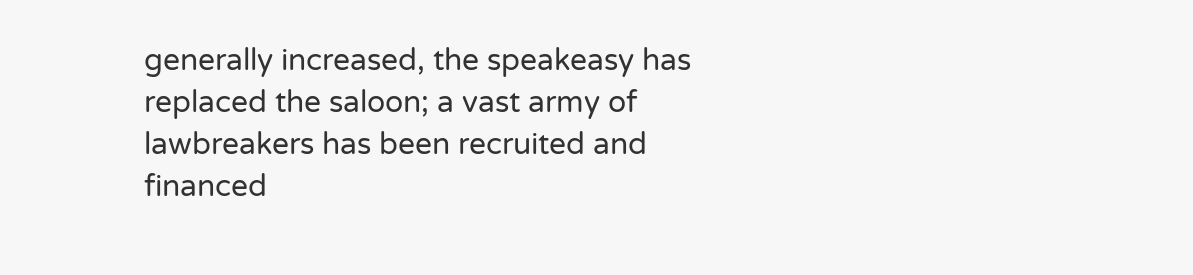generally increased, the speakeasy has replaced the saloon; a vast army of lawbreakers has been recruited and financed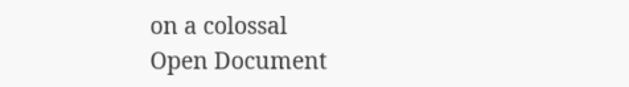on a colossal
Open Document